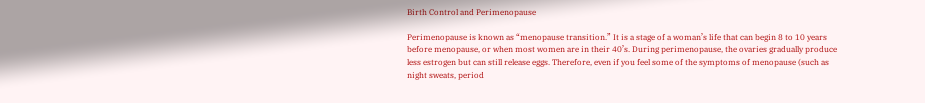Birth Control and Perimenopause

Perimenopause is known as “menopause transition.” It is a stage of a woman’s life that can begin 8 to 10 years before menopause, or when most women are in their 40’s. During perimenopause, the ovaries gradually produce less estrogen but can still release eggs. Therefore, even if you feel some of the symptoms of menopause (such as night sweats, period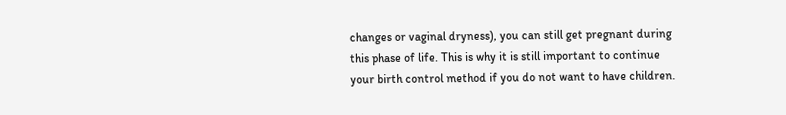changes or vaginal dryness), you can still get pregnant during this phase of life. This is why it is still important to continue your birth control method if you do not want to have children.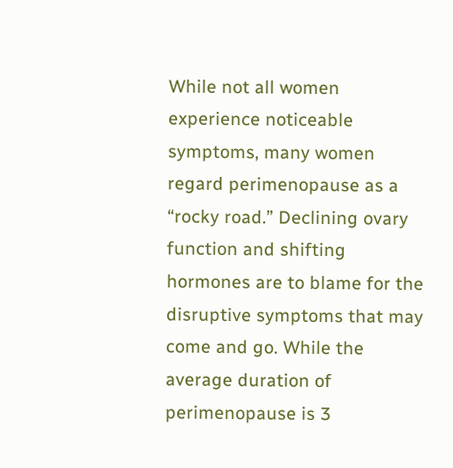While not all women experience noticeable symptoms, many women regard perimenopause as a “rocky road.” Declining ovary function and shifting hormones are to blame for the disruptive symptoms that may come and go. While the average duration of perimenopause is 3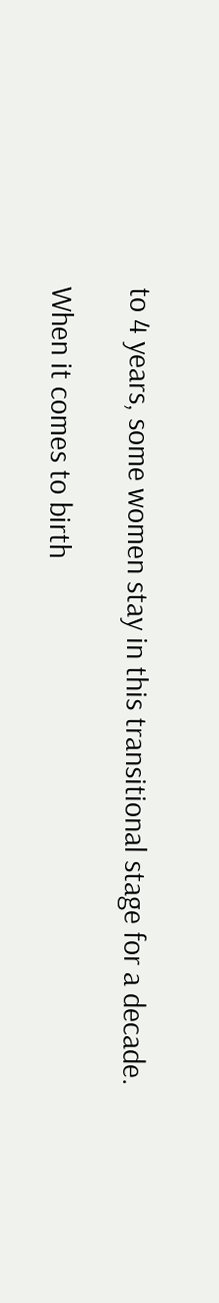to 4 years, some women stay in this transitional stage for a decade.

When it comes to birth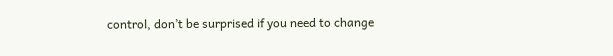control, don’t be surprised if you need to change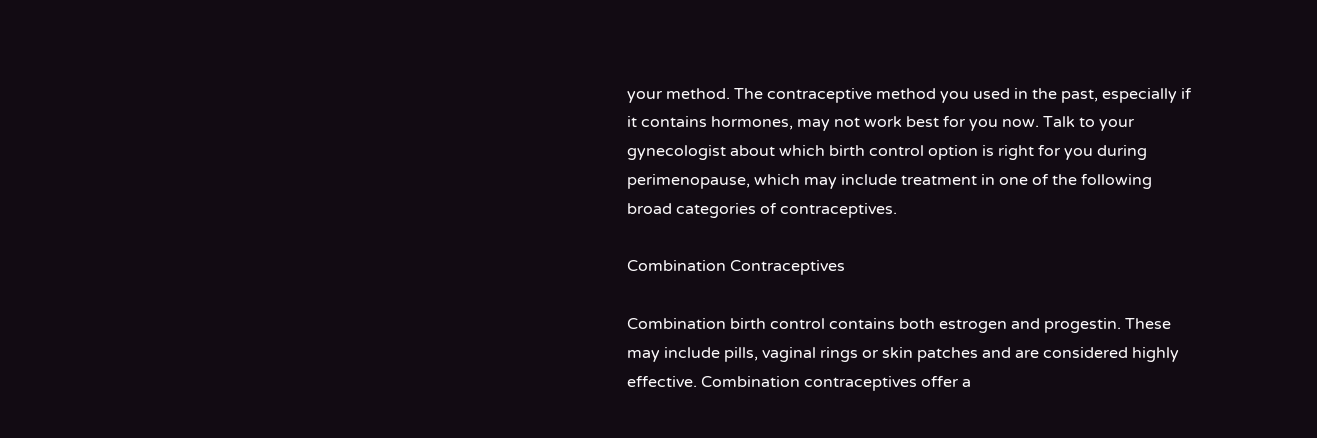your method. The contraceptive method you used in the past, especially if it contains hormones, may not work best for you now. Talk to your gynecologist about which birth control option is right for you during perimenopause, which may include treatment in one of the following broad categories of contraceptives.

Combination Contraceptives

Combination birth control contains both estrogen and progestin. These may include pills, vaginal rings or skin patches and are considered highly effective. Combination contraceptives offer a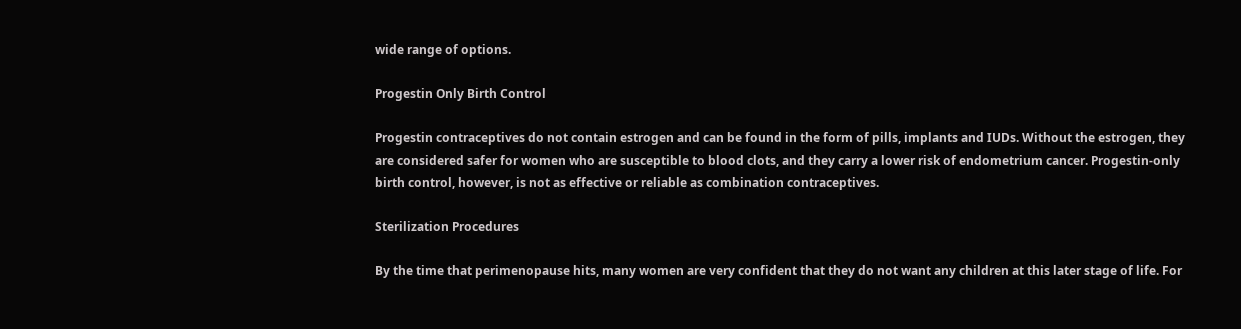wide range of options.

Progestin Only Birth Control

Progestin contraceptives do not contain estrogen and can be found in the form of pills, implants and IUDs. Without the estrogen, they are considered safer for women who are susceptible to blood clots, and they carry a lower risk of endometrium cancer. Progestin-only birth control, however, is not as effective or reliable as combination contraceptives.

Sterilization Procedures

By the time that perimenopause hits, many women are very confident that they do not want any children at this later stage of life. For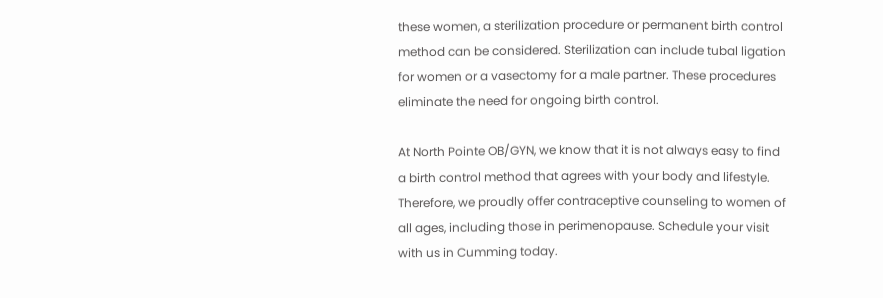these women, a sterilization procedure or permanent birth control method can be considered. Sterilization can include tubal ligation for women or a vasectomy for a male partner. These procedures eliminate the need for ongoing birth control.

At North Pointe OB/GYN, we know that it is not always easy to find a birth control method that agrees with your body and lifestyle. Therefore, we proudly offer contraceptive counseling to women of all ages, including those in perimenopause. Schedule your visit with us in Cumming today.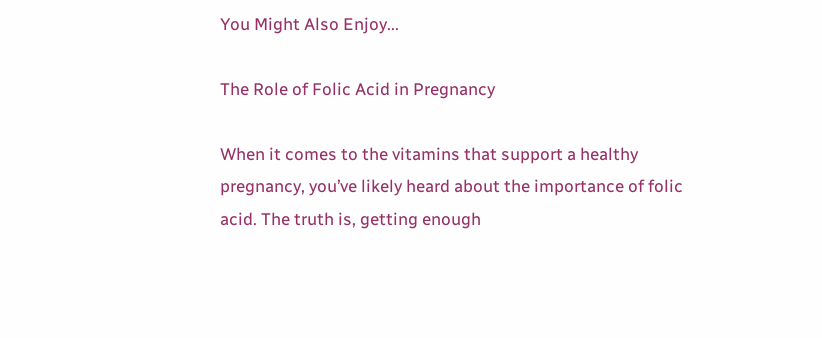You Might Also Enjoy...

The Role of Folic Acid in Pregnancy

When it comes to the vitamins that support a healthy pregnancy, you’ve likely heard about the importance of folic acid. The truth is, getting enough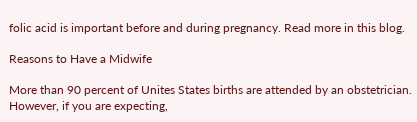folic acid is important before and during pregnancy. Read more in this blog.

Reasons to Have a Midwife

More than 90 percent of Unites States births are attended by an obstetrician. However, if you are expecting,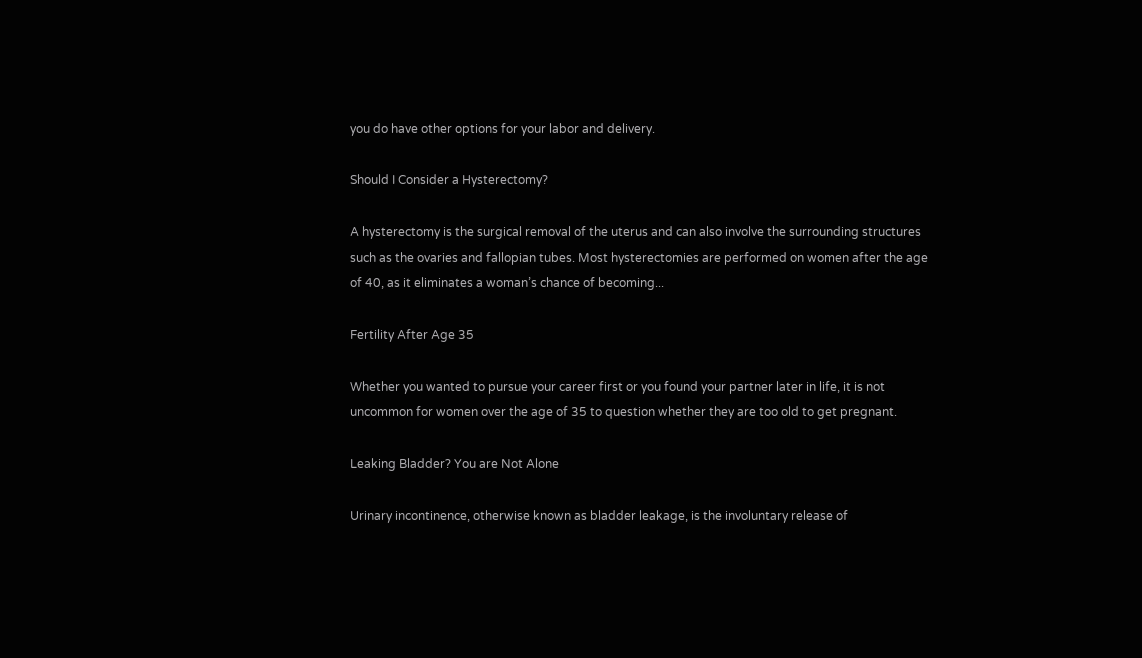you do have other options for your labor and delivery.

Should I Consider a Hysterectomy?

A hysterectomy is the surgical removal of the uterus and can also involve the surrounding structures such as the ovaries and fallopian tubes. Most hysterectomies are performed on women after the age of 40, as it eliminates a woman’s chance of becoming...

Fertility After Age 35

Whether you wanted to pursue your career first or you found your partner later in life, it is not uncommon for women over the age of 35 to question whether they are too old to get pregnant.

Leaking Bladder? You are Not Alone

Urinary incontinence, otherwise known as bladder leakage, is the involuntary release of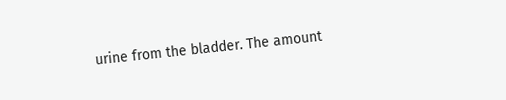urine from the bladder. The amount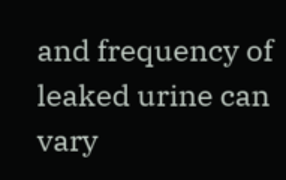and frequency of leaked urine can vary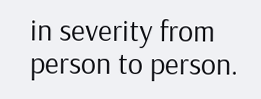in severity from person to person.